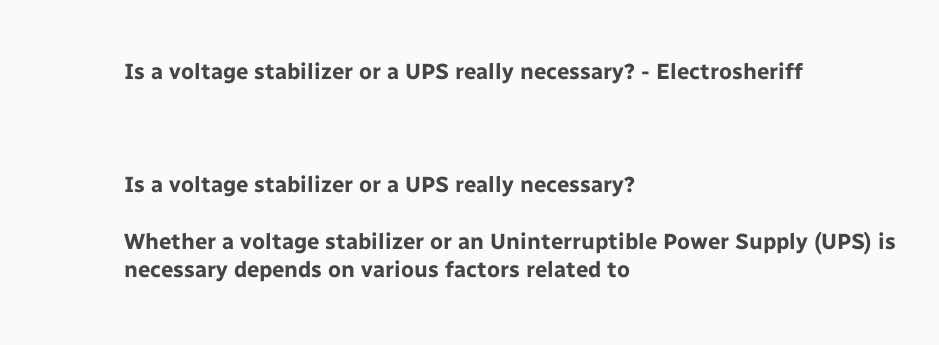Is a voltage stabilizer or a UPS really necessary? - Electrosheriff



Is a voltage stabilizer or a UPS really necessary?

Whether a voltage stabilizer or an Uninterruptible Power Supply (UPS) is necessary depends on various factors related to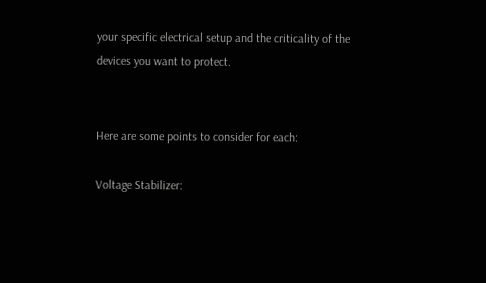your specific electrical setup and the criticality of the devices you want to protect.


Here are some points to consider for each:

Voltage Stabilizer: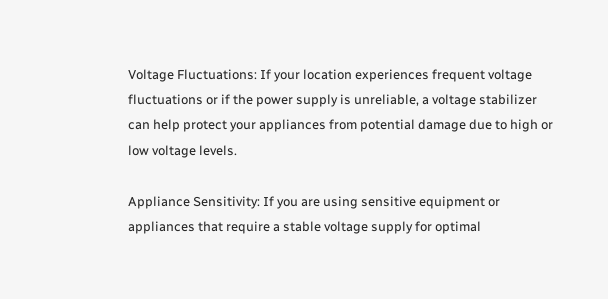Voltage Fluctuations: If your location experiences frequent voltage fluctuations or if the power supply is unreliable, a voltage stabilizer can help protect your appliances from potential damage due to high or low voltage levels.

Appliance Sensitivity: If you are using sensitive equipment or appliances that require a stable voltage supply for optimal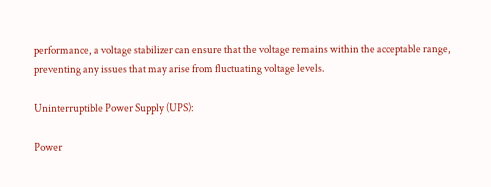performance, a voltage stabilizer can ensure that the voltage remains within the acceptable range, preventing any issues that may arise from fluctuating voltage levels.

Uninterruptible Power Supply (UPS):

Power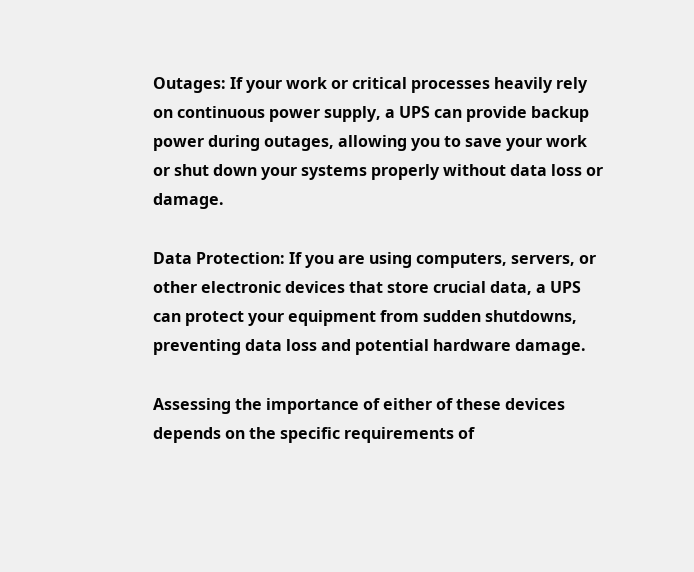Outages: If your work or critical processes heavily rely on continuous power supply, a UPS can provide backup power during outages, allowing you to save your work or shut down your systems properly without data loss or damage.

Data Protection: If you are using computers, servers, or other electronic devices that store crucial data, a UPS can protect your equipment from sudden shutdowns, preventing data loss and potential hardware damage.

Assessing the importance of either of these devices depends on the specific requirements of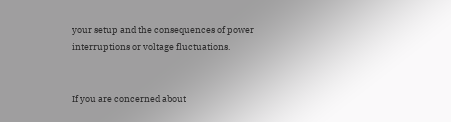your setup and the consequences of power interruptions or voltage fluctuations.


If you are concerned about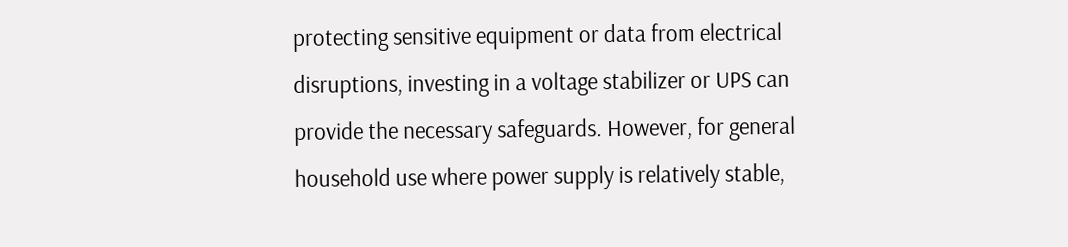protecting sensitive equipment or data from electrical disruptions, investing in a voltage stabilizer or UPS can provide the necessary safeguards. However, for general household use where power supply is relatively stable,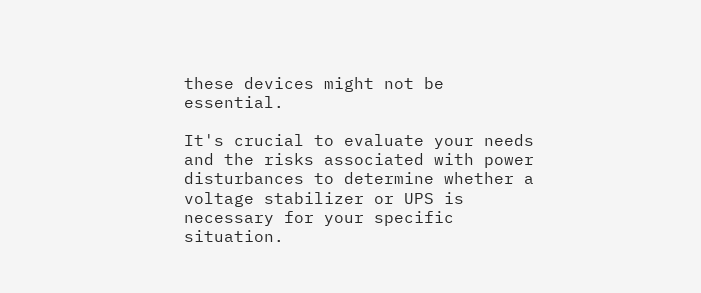these devices might not be essential.

It's crucial to evaluate your needs and the risks associated with power disturbances to determine whether a voltage stabilizer or UPS is necessary for your specific situation.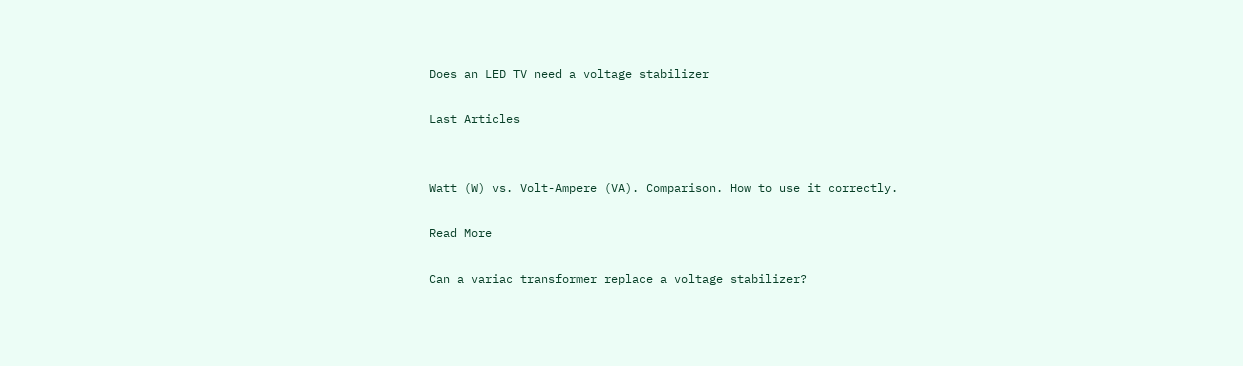Does an LED TV need a voltage stabilizer

Last Articles


Watt (W) vs. Volt-Ampere (VA). Comparison. How to use it correctly.

Read More

Can a variac transformer replace a voltage stabilizer?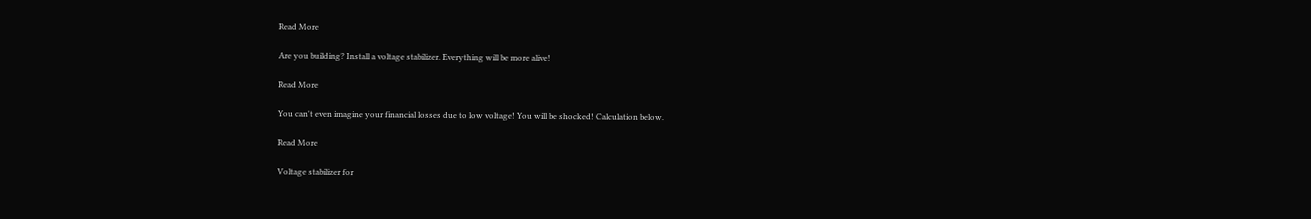Read More

Are you building? Install a voltage stabilizer. Everything will be more alive!

Read More

You can't even imagine your financial losses due to low voltage! You will be shocked! Calculation below.

Read More

Voltage stabilizer for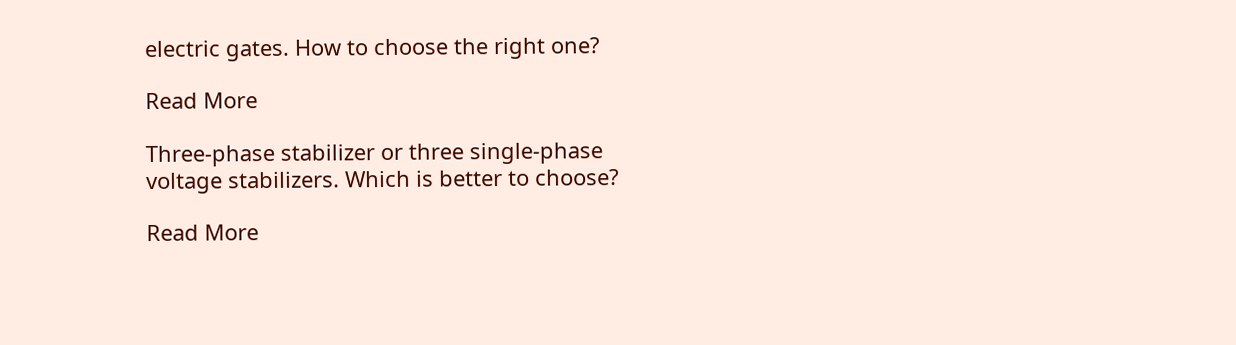electric gates. How to choose the right one?

Read More

Three-phase stabilizer or three single-phase voltage stabilizers. Which is better to choose?

Read More